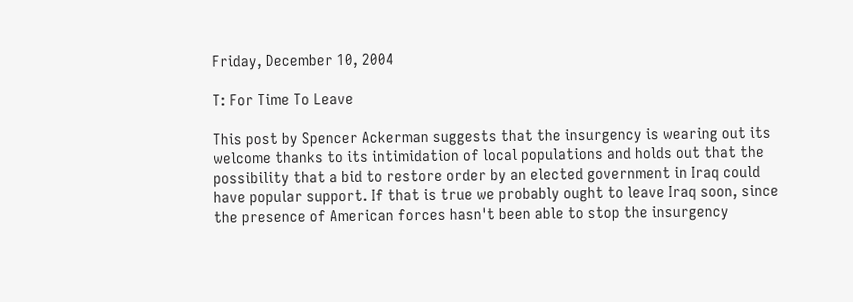Friday, December 10, 2004

T: For Time To Leave

This post by Spencer Ackerman suggests that the insurgency is wearing out its welcome thanks to its intimidation of local populations and holds out that the possibility that a bid to restore order by an elected government in Iraq could have popular support. If that is true we probably ought to leave Iraq soon, since the presence of American forces hasn't been able to stop the insurgency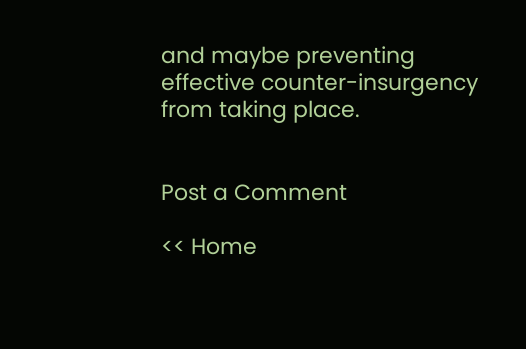and maybe preventing effective counter-insurgency from taking place.


Post a Comment

<< Home